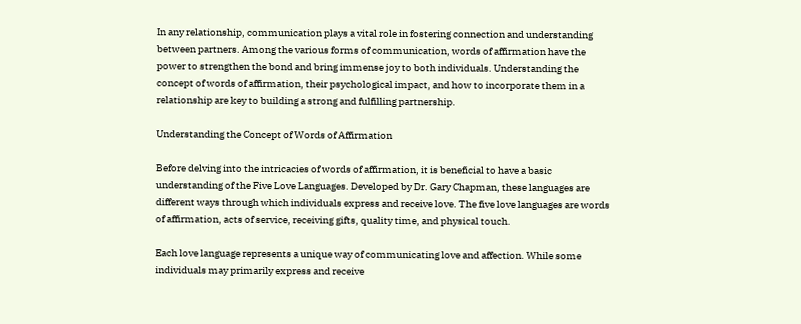In any relationship, communication plays a vital role in fostering connection and understanding between partners. Among the various forms of communication, words of affirmation have the power to strengthen the bond and bring immense joy to both individuals. Understanding the concept of words of affirmation, their psychological impact, and how to incorporate them in a relationship are key to building a strong and fulfilling partnership.

Understanding the Concept of Words of Affirmation

Before delving into the intricacies of words of affirmation, it is beneficial to have a basic understanding of the Five Love Languages. Developed by Dr. Gary Chapman, these languages are different ways through which individuals express and receive love. The five love languages are words of affirmation, acts of service, receiving gifts, quality time, and physical touch.

Each love language represents a unique way of communicating love and affection. While some individuals may primarily express and receive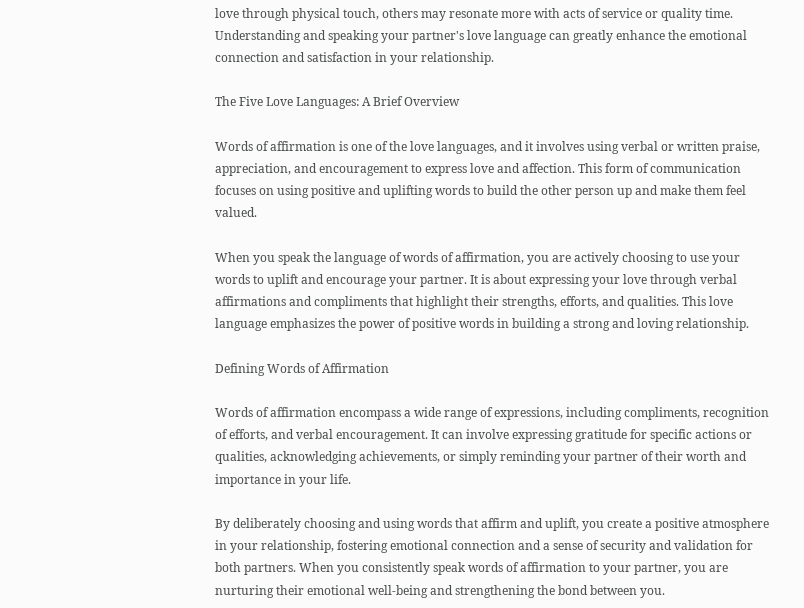love through physical touch, others may resonate more with acts of service or quality time. Understanding and speaking your partner's love language can greatly enhance the emotional connection and satisfaction in your relationship.

The Five Love Languages: A Brief Overview

Words of affirmation is one of the love languages, and it involves using verbal or written praise, appreciation, and encouragement to express love and affection. This form of communication focuses on using positive and uplifting words to build the other person up and make them feel valued.

When you speak the language of words of affirmation, you are actively choosing to use your words to uplift and encourage your partner. It is about expressing your love through verbal affirmations and compliments that highlight their strengths, efforts, and qualities. This love language emphasizes the power of positive words in building a strong and loving relationship.

Defining Words of Affirmation

Words of affirmation encompass a wide range of expressions, including compliments, recognition of efforts, and verbal encouragement. It can involve expressing gratitude for specific actions or qualities, acknowledging achievements, or simply reminding your partner of their worth and importance in your life.

By deliberately choosing and using words that affirm and uplift, you create a positive atmosphere in your relationship, fostering emotional connection and a sense of security and validation for both partners. When you consistently speak words of affirmation to your partner, you are nurturing their emotional well-being and strengthening the bond between you.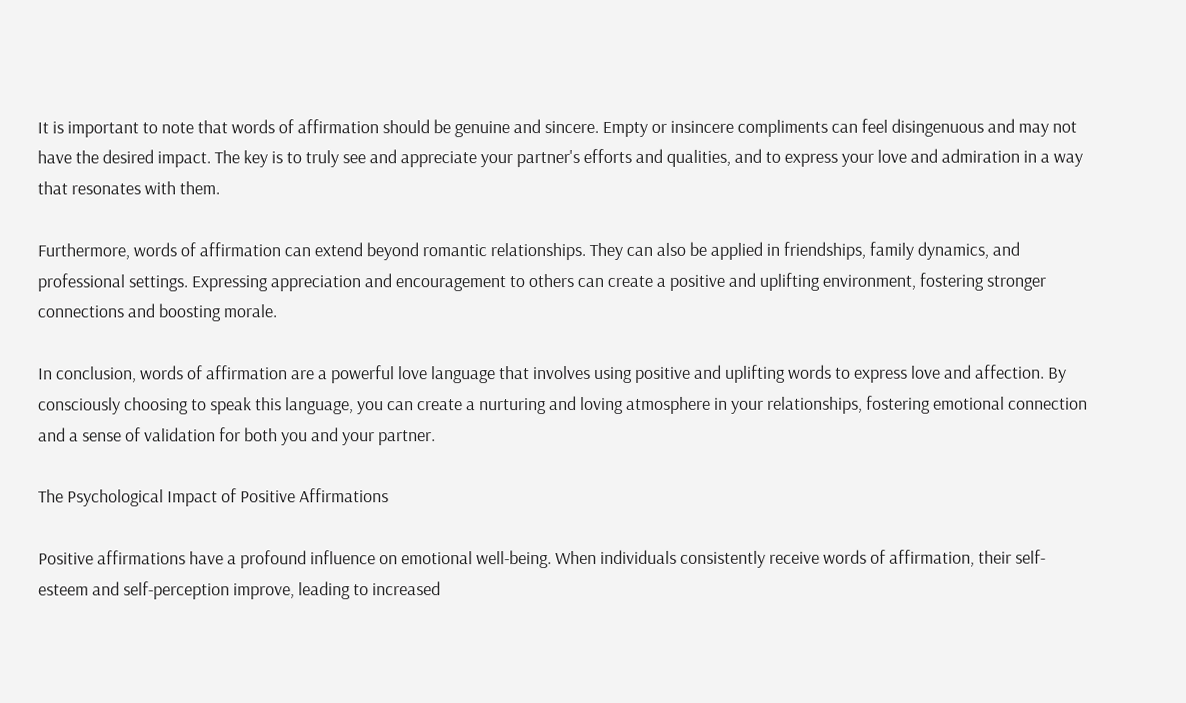It is important to note that words of affirmation should be genuine and sincere. Empty or insincere compliments can feel disingenuous and may not have the desired impact. The key is to truly see and appreciate your partner's efforts and qualities, and to express your love and admiration in a way that resonates with them.

Furthermore, words of affirmation can extend beyond romantic relationships. They can also be applied in friendships, family dynamics, and professional settings. Expressing appreciation and encouragement to others can create a positive and uplifting environment, fostering stronger connections and boosting morale.

In conclusion, words of affirmation are a powerful love language that involves using positive and uplifting words to express love and affection. By consciously choosing to speak this language, you can create a nurturing and loving atmosphere in your relationships, fostering emotional connection and a sense of validation for both you and your partner.

The Psychological Impact of Positive Affirmations

Positive affirmations have a profound influence on emotional well-being. When individuals consistently receive words of affirmation, their self-esteem and self-perception improve, leading to increased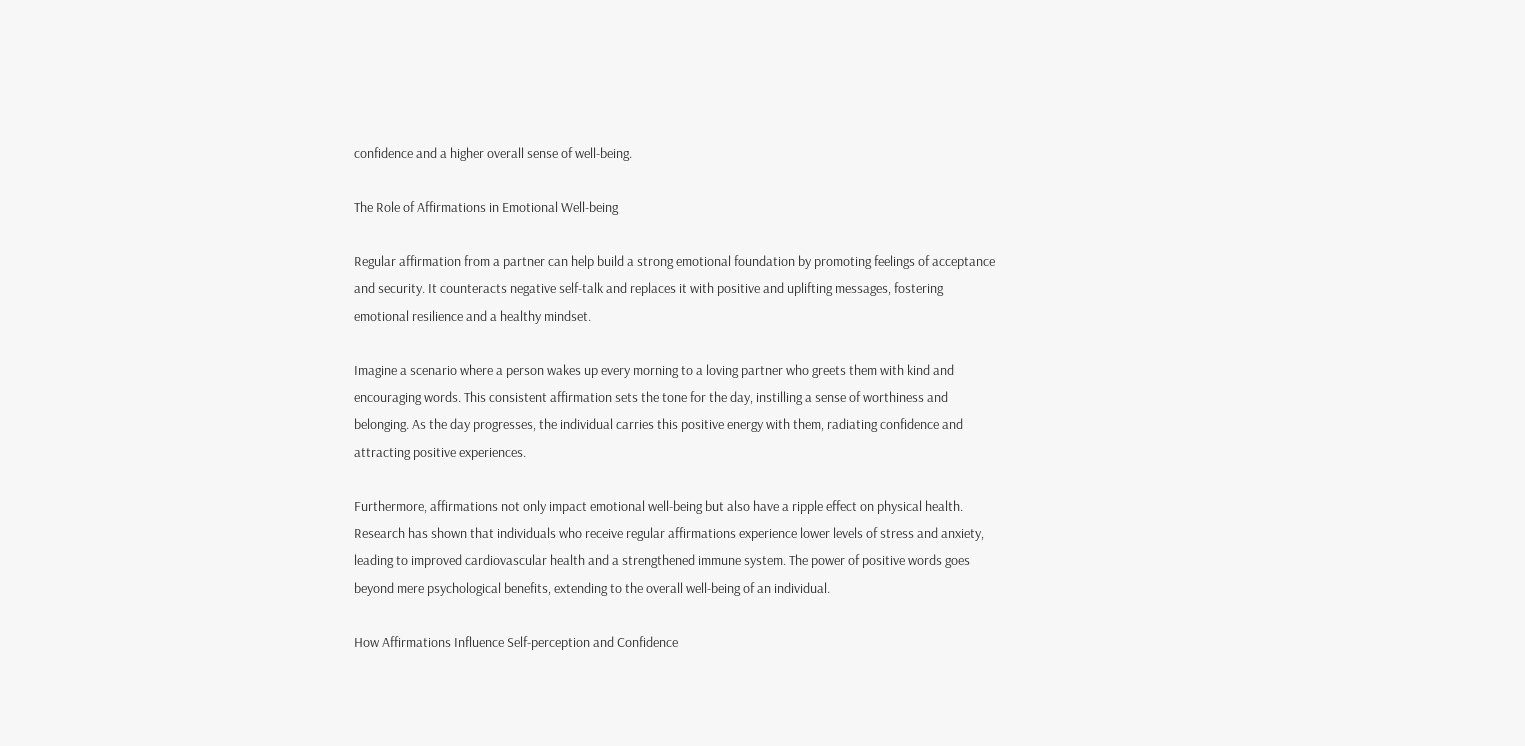confidence and a higher overall sense of well-being.

The Role of Affirmations in Emotional Well-being

Regular affirmation from a partner can help build a strong emotional foundation by promoting feelings of acceptance and security. It counteracts negative self-talk and replaces it with positive and uplifting messages, fostering emotional resilience and a healthy mindset.

Imagine a scenario where a person wakes up every morning to a loving partner who greets them with kind and encouraging words. This consistent affirmation sets the tone for the day, instilling a sense of worthiness and belonging. As the day progresses, the individual carries this positive energy with them, radiating confidence and attracting positive experiences.

Furthermore, affirmations not only impact emotional well-being but also have a ripple effect on physical health. Research has shown that individuals who receive regular affirmations experience lower levels of stress and anxiety, leading to improved cardiovascular health and a strengthened immune system. The power of positive words goes beyond mere psychological benefits, extending to the overall well-being of an individual.

How Affirmations Influence Self-perception and Confidence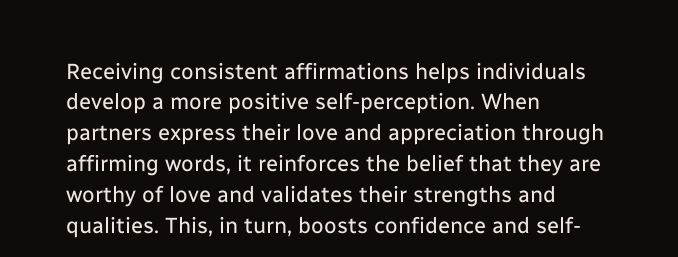Receiving consistent affirmations helps individuals develop a more positive self-perception. When partners express their love and appreciation through affirming words, it reinforces the belief that they are worthy of love and validates their strengths and qualities. This, in turn, boosts confidence and self-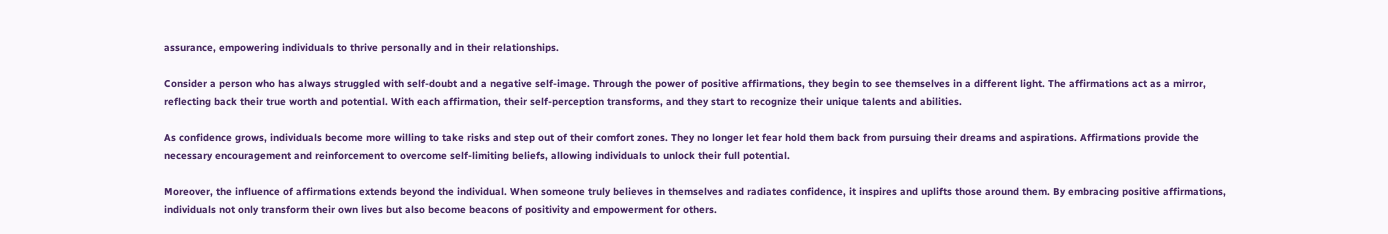assurance, empowering individuals to thrive personally and in their relationships.

Consider a person who has always struggled with self-doubt and a negative self-image. Through the power of positive affirmations, they begin to see themselves in a different light. The affirmations act as a mirror, reflecting back their true worth and potential. With each affirmation, their self-perception transforms, and they start to recognize their unique talents and abilities.

As confidence grows, individuals become more willing to take risks and step out of their comfort zones. They no longer let fear hold them back from pursuing their dreams and aspirations. Affirmations provide the necessary encouragement and reinforcement to overcome self-limiting beliefs, allowing individuals to unlock their full potential.

Moreover, the influence of affirmations extends beyond the individual. When someone truly believes in themselves and radiates confidence, it inspires and uplifts those around them. By embracing positive affirmations, individuals not only transform their own lives but also become beacons of positivity and empowerment for others.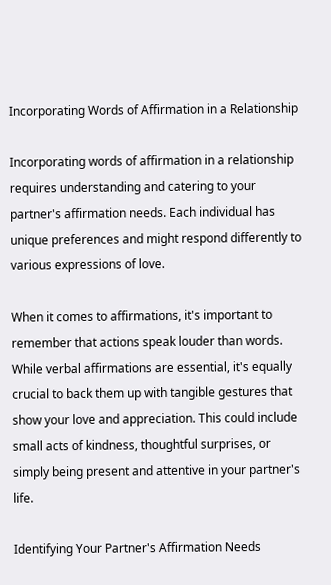Incorporating Words of Affirmation in a Relationship

Incorporating words of affirmation in a relationship requires understanding and catering to your partner's affirmation needs. Each individual has unique preferences and might respond differently to various expressions of love.

When it comes to affirmations, it's important to remember that actions speak louder than words. While verbal affirmations are essential, it's equally crucial to back them up with tangible gestures that show your love and appreciation. This could include small acts of kindness, thoughtful surprises, or simply being present and attentive in your partner's life.

Identifying Your Partner's Affirmation Needs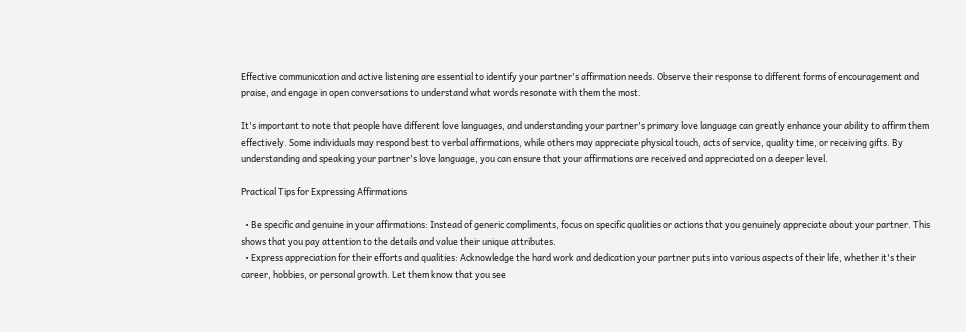Effective communication and active listening are essential to identify your partner's affirmation needs. Observe their response to different forms of encouragement and praise, and engage in open conversations to understand what words resonate with them the most.

It's important to note that people have different love languages, and understanding your partner's primary love language can greatly enhance your ability to affirm them effectively. Some individuals may respond best to verbal affirmations, while others may appreciate physical touch, acts of service, quality time, or receiving gifts. By understanding and speaking your partner's love language, you can ensure that your affirmations are received and appreciated on a deeper level.

Practical Tips for Expressing Affirmations

  • Be specific and genuine in your affirmations: Instead of generic compliments, focus on specific qualities or actions that you genuinely appreciate about your partner. This shows that you pay attention to the details and value their unique attributes.
  • Express appreciation for their efforts and qualities: Acknowledge the hard work and dedication your partner puts into various aspects of their life, whether it's their career, hobbies, or personal growth. Let them know that you see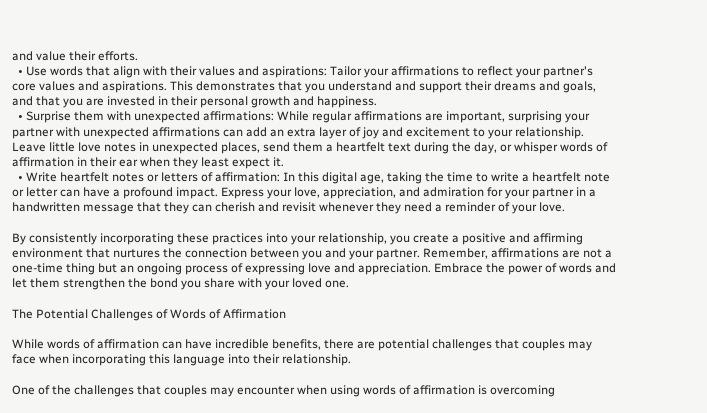and value their efforts.
  • Use words that align with their values and aspirations: Tailor your affirmations to reflect your partner's core values and aspirations. This demonstrates that you understand and support their dreams and goals, and that you are invested in their personal growth and happiness.
  • Surprise them with unexpected affirmations: While regular affirmations are important, surprising your partner with unexpected affirmations can add an extra layer of joy and excitement to your relationship. Leave little love notes in unexpected places, send them a heartfelt text during the day, or whisper words of affirmation in their ear when they least expect it.
  • Write heartfelt notes or letters of affirmation: In this digital age, taking the time to write a heartfelt note or letter can have a profound impact. Express your love, appreciation, and admiration for your partner in a handwritten message that they can cherish and revisit whenever they need a reminder of your love.

By consistently incorporating these practices into your relationship, you create a positive and affirming environment that nurtures the connection between you and your partner. Remember, affirmations are not a one-time thing but an ongoing process of expressing love and appreciation. Embrace the power of words and let them strengthen the bond you share with your loved one.

The Potential Challenges of Words of Affirmation

While words of affirmation can have incredible benefits, there are potential challenges that couples may face when incorporating this language into their relationship.

One of the challenges that couples may encounter when using words of affirmation is overcoming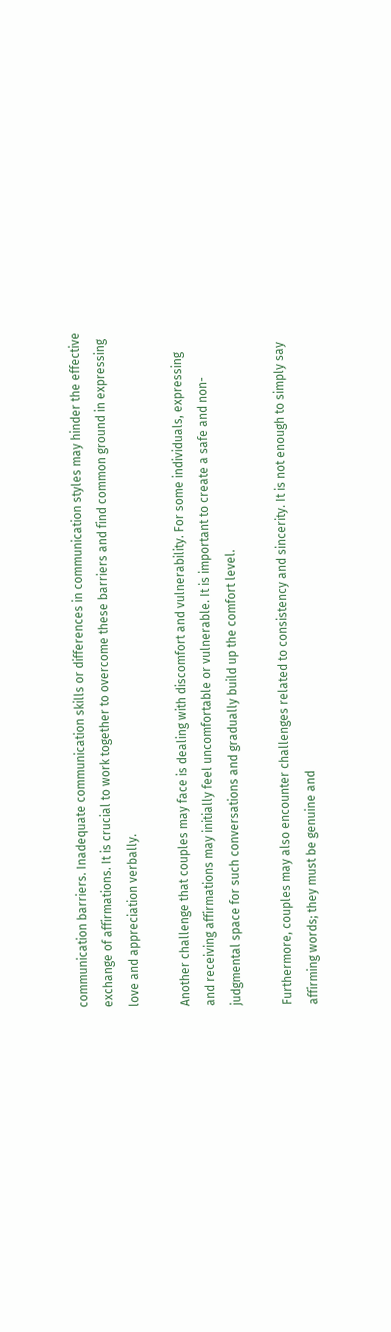communication barriers. Inadequate communication skills or differences in communication styles may hinder the effective exchange of affirmations. It is crucial to work together to overcome these barriers and find common ground in expressing love and appreciation verbally.

Another challenge that couples may face is dealing with discomfort and vulnerability. For some individuals, expressing and receiving affirmations may initially feel uncomfortable or vulnerable. It is important to create a safe and non-judgmental space for such conversations and gradually build up the comfort level.

Furthermore, couples may also encounter challenges related to consistency and sincerity. It is not enough to simply say affirming words; they must be genuine and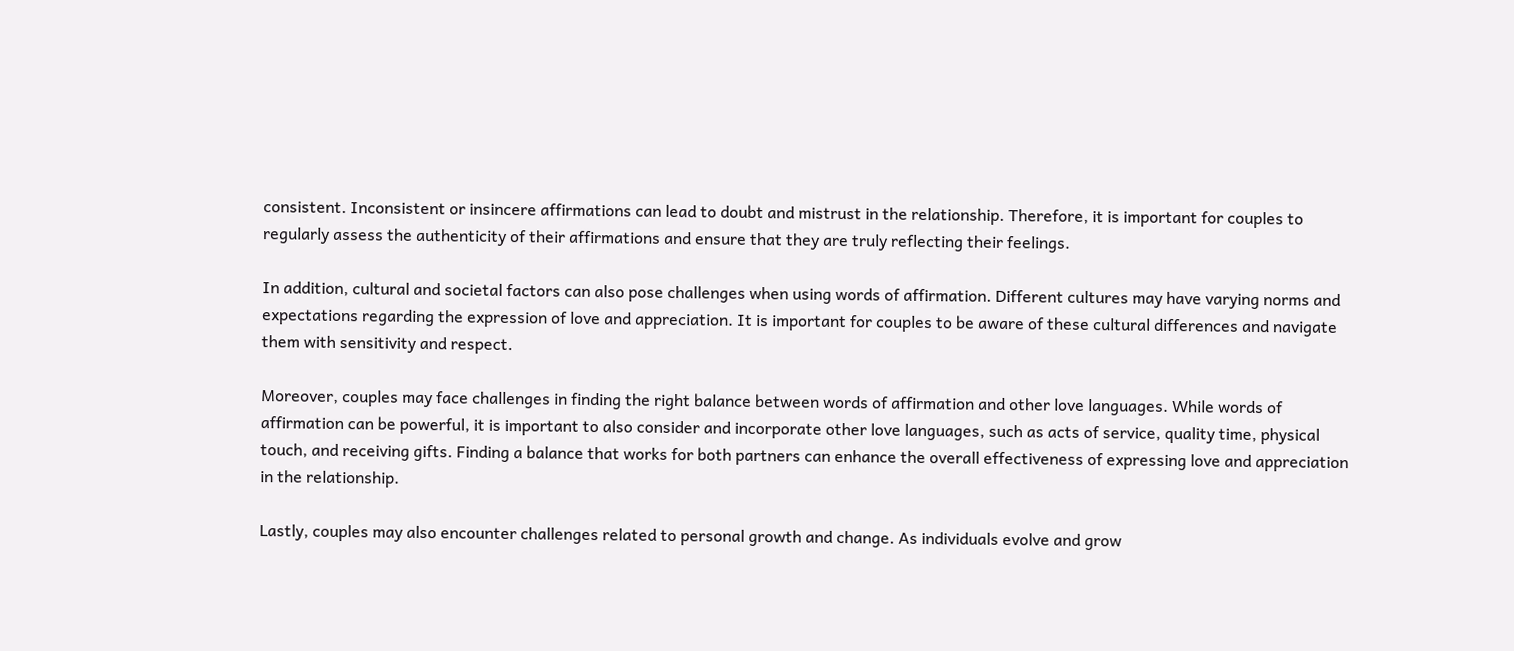consistent. Inconsistent or insincere affirmations can lead to doubt and mistrust in the relationship. Therefore, it is important for couples to regularly assess the authenticity of their affirmations and ensure that they are truly reflecting their feelings.

In addition, cultural and societal factors can also pose challenges when using words of affirmation. Different cultures may have varying norms and expectations regarding the expression of love and appreciation. It is important for couples to be aware of these cultural differences and navigate them with sensitivity and respect.

Moreover, couples may face challenges in finding the right balance between words of affirmation and other love languages. While words of affirmation can be powerful, it is important to also consider and incorporate other love languages, such as acts of service, quality time, physical touch, and receiving gifts. Finding a balance that works for both partners can enhance the overall effectiveness of expressing love and appreciation in the relationship.

Lastly, couples may also encounter challenges related to personal growth and change. As individuals evolve and grow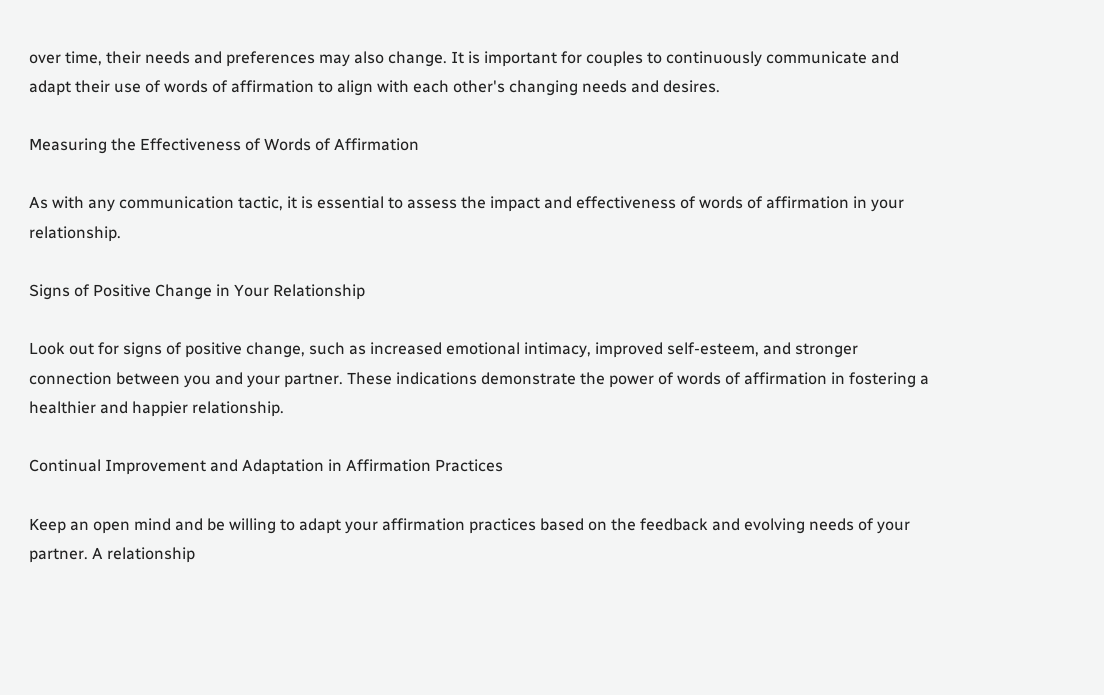over time, their needs and preferences may also change. It is important for couples to continuously communicate and adapt their use of words of affirmation to align with each other's changing needs and desires.

Measuring the Effectiveness of Words of Affirmation

As with any communication tactic, it is essential to assess the impact and effectiveness of words of affirmation in your relationship.

Signs of Positive Change in Your Relationship

Look out for signs of positive change, such as increased emotional intimacy, improved self-esteem, and stronger connection between you and your partner. These indications demonstrate the power of words of affirmation in fostering a healthier and happier relationship.

Continual Improvement and Adaptation in Affirmation Practices

Keep an open mind and be willing to adapt your affirmation practices based on the feedback and evolving needs of your partner. A relationship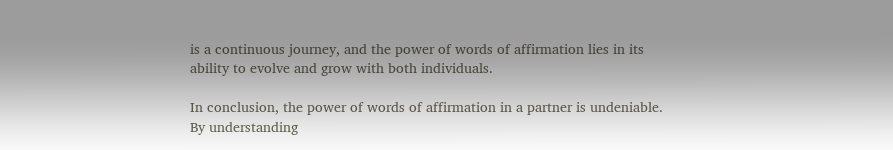is a continuous journey, and the power of words of affirmation lies in its ability to evolve and grow with both individuals.

In conclusion, the power of words of affirmation in a partner is undeniable. By understanding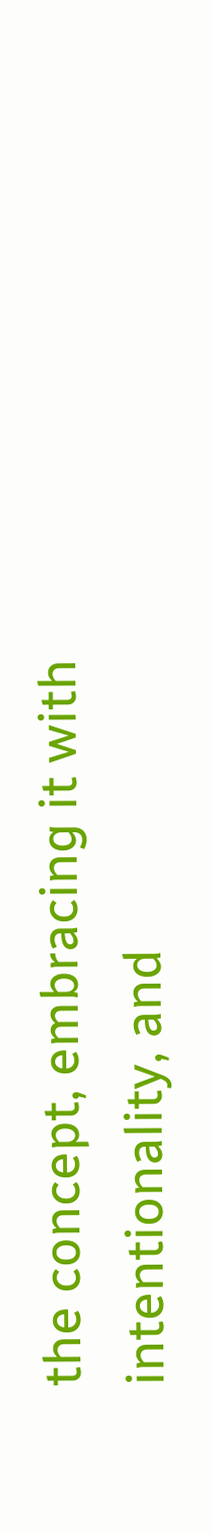the concept, embracing it with intentionality, and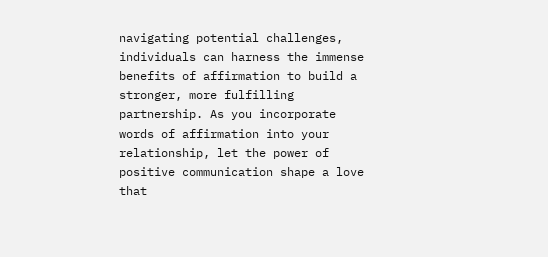navigating potential challenges, individuals can harness the immense benefits of affirmation to build a stronger, more fulfilling partnership. As you incorporate words of affirmation into your relationship, let the power of positive communication shape a love that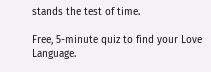stands the test of time.

Free, 5-minute quiz to find your Love Language.